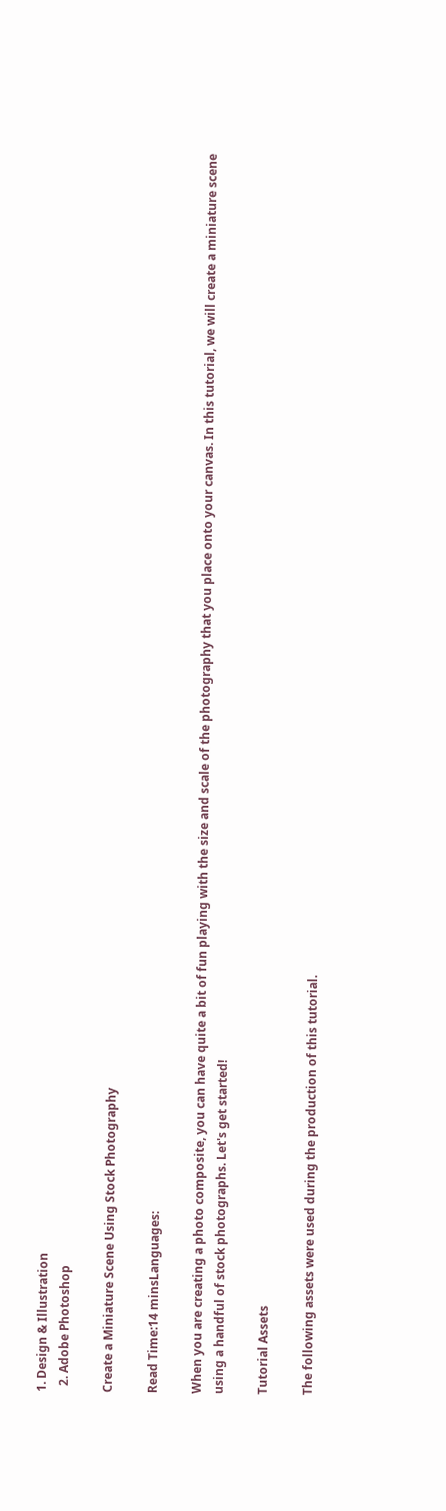1. Design & Illustration
  2. Adobe Photoshop

Create a Miniature Scene Using Stock Photography

Read Time:14 minsLanguages:

When you are creating a photo composite, you can have quite a bit of fun playing with the size and scale of the photography that you place onto your canvas. In this tutorial, we will create a miniature scene using a handful of stock photographs. Let's get started!

Tutorial Assets

The following assets were used during the production of this tutorial.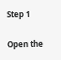Step 1

Open the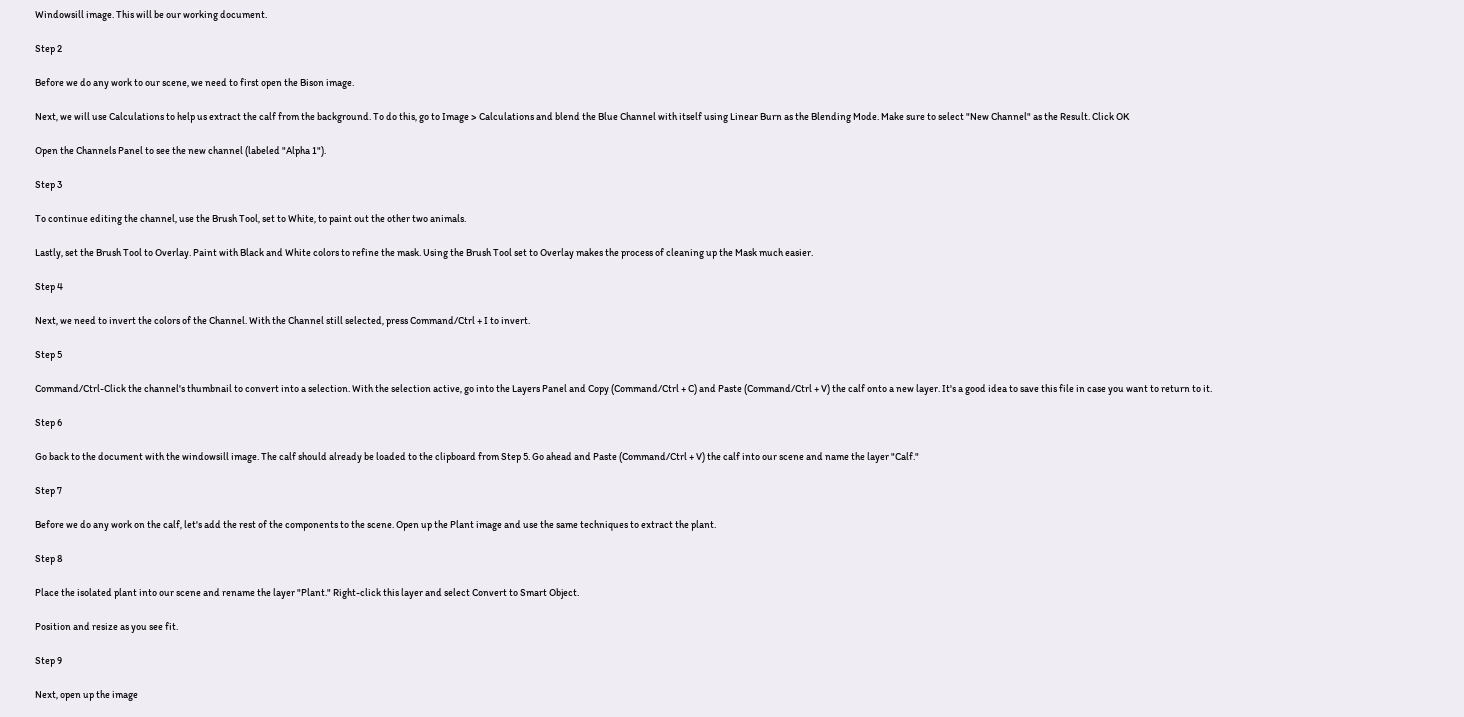Windowsill image. This will be our working document.

Step 2

Before we do any work to our scene, we need to first open the Bison image.

Next, we will use Calculations to help us extract the calf from the background. To do this, go to Image > Calculations and blend the Blue Channel with itself using Linear Burn as the Blending Mode. Make sure to select "New Channel" as the Result. Click OK

Open the Channels Panel to see the new channel (labeled "Alpha 1").

Step 3

To continue editing the channel, use the Brush Tool, set to White, to paint out the other two animals.

Lastly, set the Brush Tool to Overlay. Paint with Black and White colors to refine the mask. Using the Brush Tool set to Overlay makes the process of cleaning up the Mask much easier.

Step 4

Next, we need to invert the colors of the Channel. With the Channel still selected, press Command/Ctrl + I to invert.

Step 5

Command/Ctrl-Click the channel's thumbnail to convert into a selection. With the selection active, go into the Layers Panel and Copy (Command/Ctrl + C) and Paste (Command/Ctrl + V) the calf onto a new layer. It's a good idea to save this file in case you want to return to it.

Step 6

Go back to the document with the windowsill image. The calf should already be loaded to the clipboard from Step 5. Go ahead and Paste (Command/Ctrl + V) the calf into our scene and name the layer "Calf."

Step 7

Before we do any work on the calf, let's add the rest of the components to the scene. Open up the Plant image and use the same techniques to extract the plant.

Step 8

Place the isolated plant into our scene and rename the layer "Plant." Right-click this layer and select Convert to Smart Object.

Position and resize as you see fit.

Step 9

Next, open up the image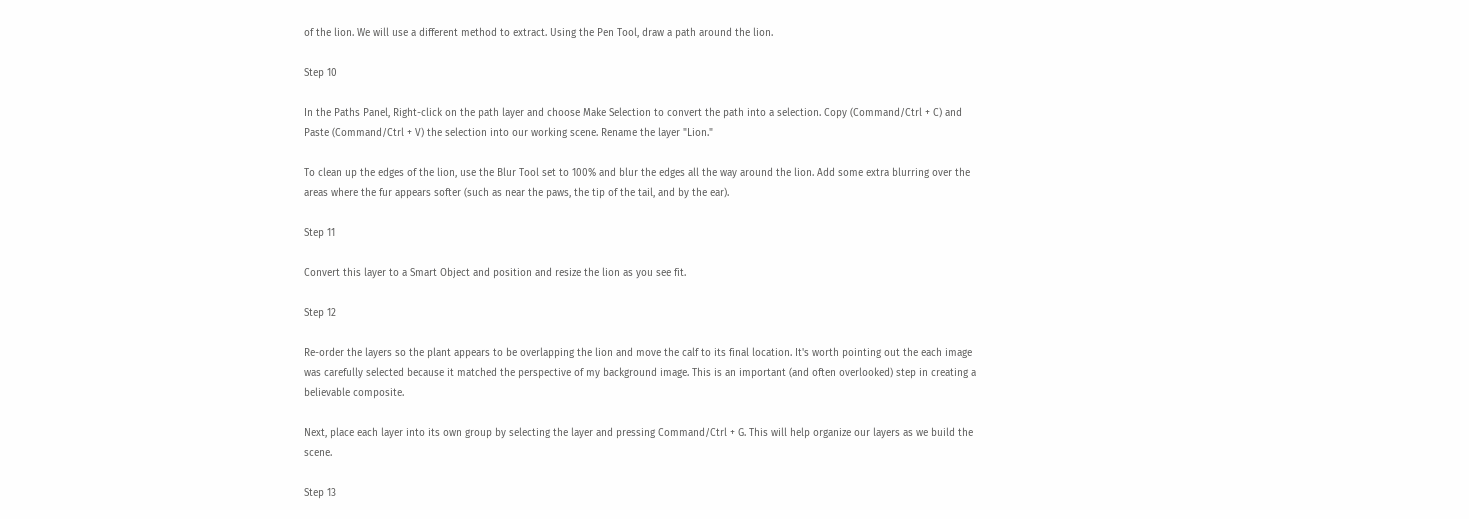of the lion. We will use a different method to extract. Using the Pen Tool, draw a path around the lion.

Step 10

In the Paths Panel, Right-click on the path layer and choose Make Selection to convert the path into a selection. Copy (Command/Ctrl + C) and Paste (Command/Ctrl + V) the selection into our working scene. Rename the layer "Lion."

To clean up the edges of the lion, use the Blur Tool set to 100% and blur the edges all the way around the lion. Add some extra blurring over the areas where the fur appears softer (such as near the paws, the tip of the tail, and by the ear).

Step 11

Convert this layer to a Smart Object and position and resize the lion as you see fit.

Step 12

Re-order the layers so the plant appears to be overlapping the lion and move the calf to its final location. It's worth pointing out the each image was carefully selected because it matched the perspective of my background image. This is an important (and often overlooked) step in creating a believable composite.

Next, place each layer into its own group by selecting the layer and pressing Command/Ctrl + G. This will help organize our layers as we build the scene.

Step 13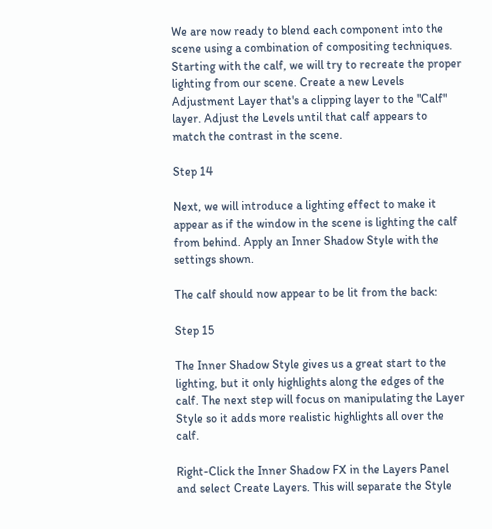We are now ready to blend each component into the scene using a combination of compositing techniques. Starting with the calf, we will try to recreate the proper lighting from our scene. Create a new Levels Adjustment Layer that's a clipping layer to the "Calf" layer. Adjust the Levels until that calf appears to match the contrast in the scene.

Step 14

Next, we will introduce a lighting effect to make it appear as if the window in the scene is lighting the calf from behind. Apply an Inner Shadow Style with the settings shown.

The calf should now appear to be lit from the back:

Step 15

The Inner Shadow Style gives us a great start to the lighting, but it only highlights along the edges of the calf. The next step will focus on manipulating the Layer Style so it adds more realistic highlights all over the calf.

Right-Click the Inner Shadow FX in the Layers Panel and select Create Layers. This will separate the Style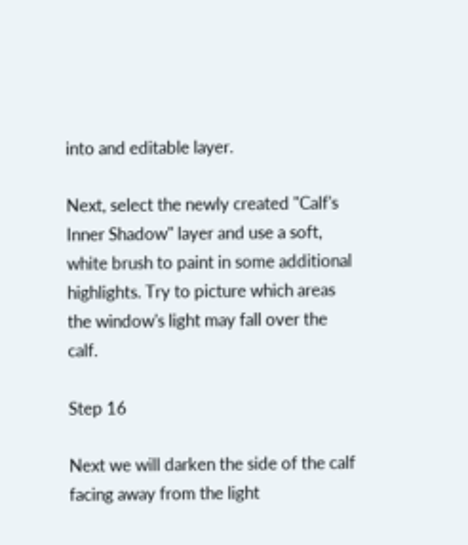into and editable layer.

Next, select the newly created "Calf's Inner Shadow" layer and use a soft, white brush to paint in some additional highlights. Try to picture which areas the window's light may fall over the calf.

Step 16

Next we will darken the side of the calf facing away from the light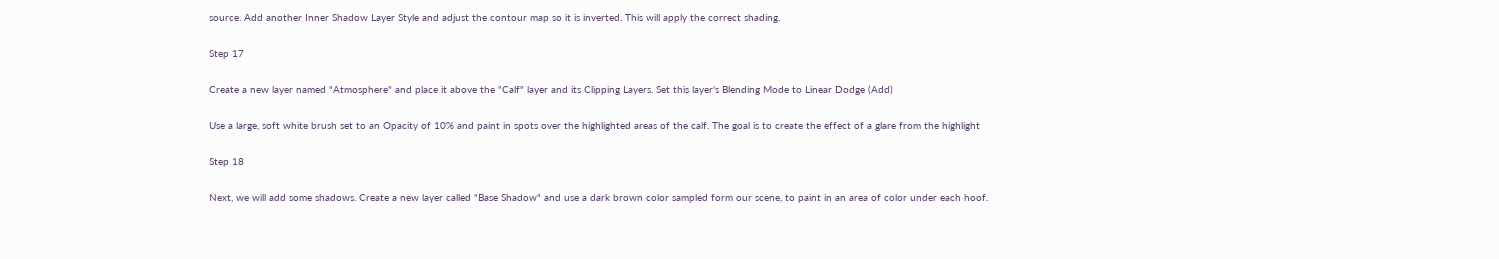source. Add another Inner Shadow Layer Style and adjust the contour map so it is inverted. This will apply the correct shading.

Step 17

Create a new layer named "Atmosphere" and place it above the "Calf" layer and its Clipping Layers. Set this layer's Blending Mode to Linear Dodge (Add)

Use a large, soft white brush set to an Opacity of 10% and paint in spots over the highlighted areas of the calf. The goal is to create the effect of a glare from the highlight

Step 18

Next, we will add some shadows. Create a new layer called "Base Shadow" and use a dark brown color sampled form our scene, to paint in an area of color under each hoof.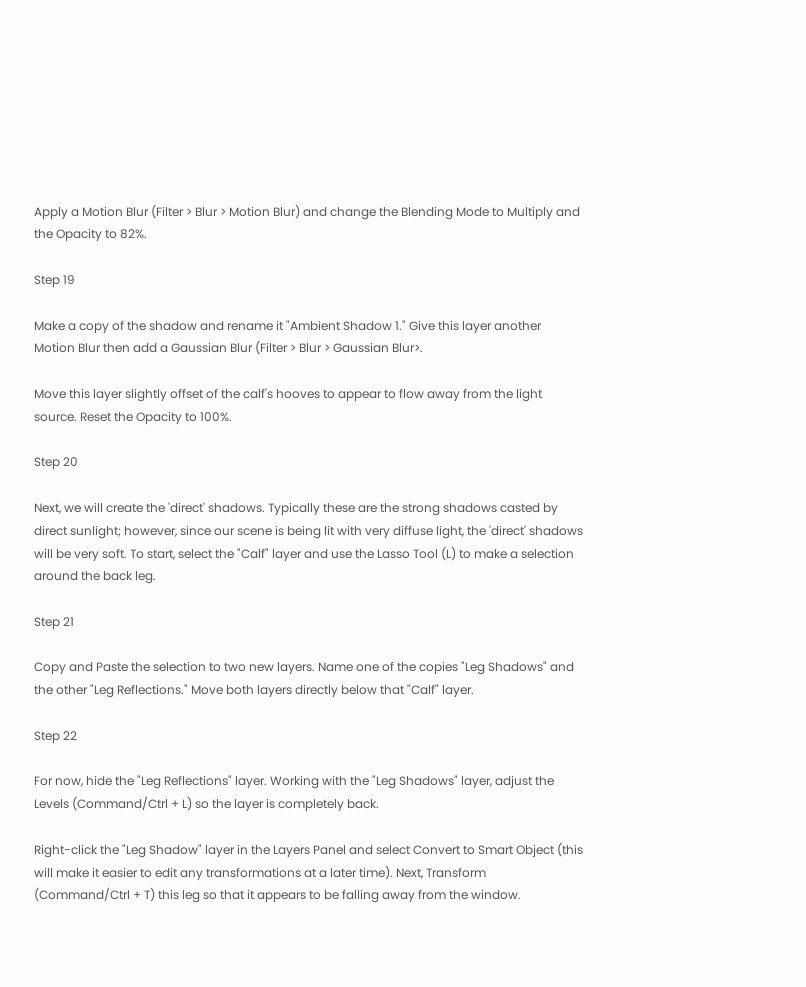Apply a Motion Blur (Filter > Blur > Motion Blur) and change the Blending Mode to Multiply and the Opacity to 82%.

Step 19

Make a copy of the shadow and rename it "Ambient Shadow 1." Give this layer another Motion Blur then add a Gaussian Blur (Filter > Blur > Gaussian Blur>.

Move this layer slightly offset of the calf's hooves to appear to flow away from the light source. Reset the Opacity to 100%.

Step 20

Next, we will create the 'direct' shadows. Typically these are the strong shadows casted by direct sunlight; however, since our scene is being lit with very diffuse light, the 'direct' shadows will be very soft. To start, select the "Calf" layer and use the Lasso Tool (L) to make a selection around the back leg.

Step 21

Copy and Paste the selection to two new layers. Name one of the copies "Leg Shadows" and the other "Leg Reflections." Move both layers directly below that "Calf" layer.

Step 22

For now, hide the "Leg Reflections" layer. Working with the "Leg Shadows" layer, adjust the Levels (Command/Ctrl + L) so the layer is completely back.

Right-click the "Leg Shadow" layer in the Layers Panel and select Convert to Smart Object (this will make it easier to edit any transformations at a later time). Next, Transform (Command/Ctrl + T) this leg so that it appears to be falling away from the window.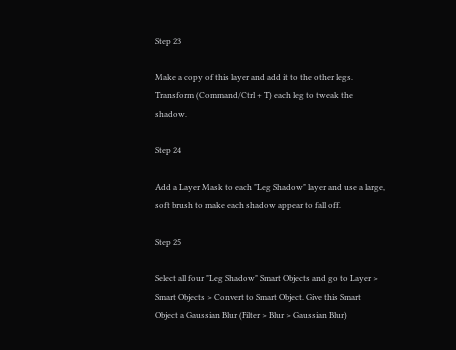Step 23

Make a copy of this layer and add it to the other legs. Transform (Command/Ctrl + T) each leg to tweak the shadow.

Step 24

Add a Layer Mask to each "Leg Shadow" layer and use a large, soft brush to make each shadow appear to fall off.

Step 25

Select all four "Leg Shadow" Smart Objects and go to Layer > Smart Objects > Convert to Smart Object. Give this Smart Object a Gaussian Blur (Filter > Blur > Gaussian Blur)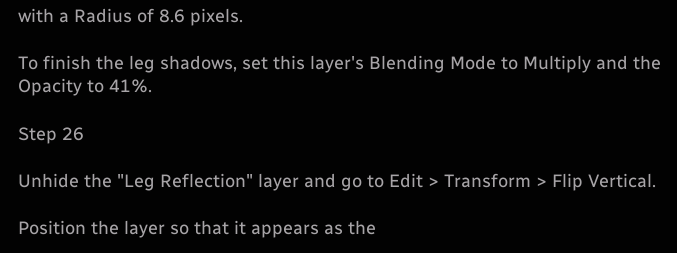with a Radius of 8.6 pixels.

To finish the leg shadows, set this layer's Blending Mode to Multiply and the Opacity to 41%.

Step 26

Unhide the "Leg Reflection" layer and go to Edit > Transform > Flip Vertical.

Position the layer so that it appears as the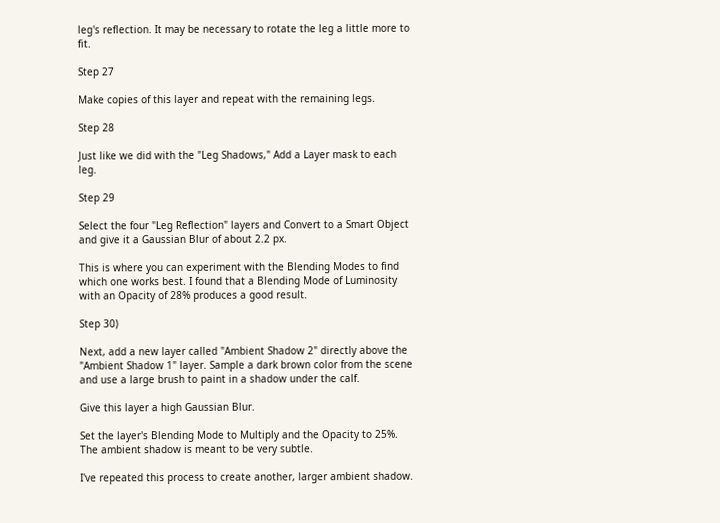leg's reflection. It may be necessary to rotate the leg a little more to fit.

Step 27

Make copies of this layer and repeat with the remaining legs.

Step 28

Just like we did with the "Leg Shadows," Add a Layer mask to each leg.

Step 29

Select the four "Leg Reflection" layers and Convert to a Smart Object and give it a Gaussian Blur of about 2.2 px.

This is where you can experiment with the Blending Modes to find which one works best. I found that a Blending Mode of Luminosity with an Opacity of 28% produces a good result.

Step 30)

Next, add a new layer called "Ambient Shadow 2" directly above the "Ambient Shadow 1" layer. Sample a dark brown color from the scene and use a large brush to paint in a shadow under the calf.

Give this layer a high Gaussian Blur.

Set the layer's Blending Mode to Multiply and the Opacity to 25%. The ambient shadow is meant to be very subtle.

I've repeated this process to create another, larger ambient shadow.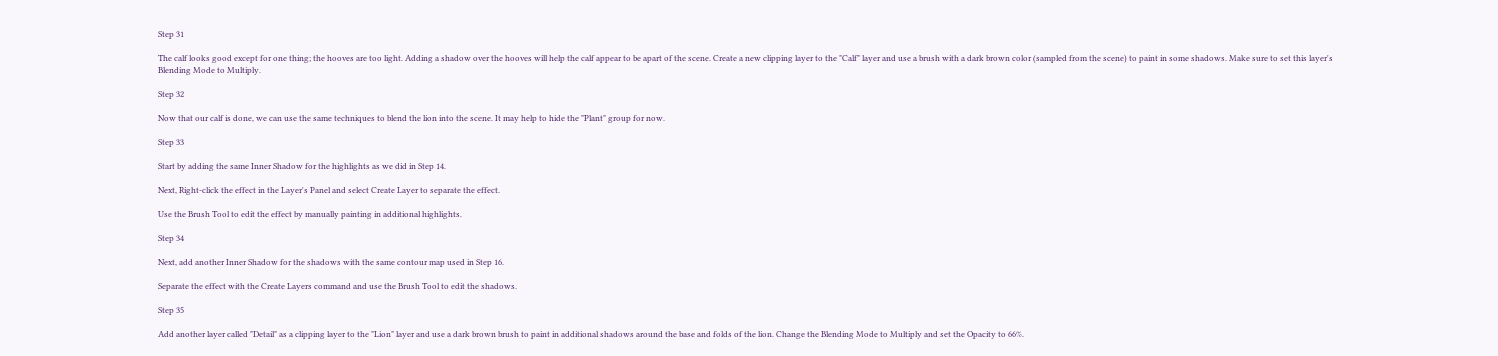Step 31

The calf looks good except for one thing; the hooves are too light. Adding a shadow over the hooves will help the calf appear to be apart of the scene. Create a new clipping layer to the "Calf" layer and use a brush with a dark brown color (sampled from the scene) to paint in some shadows. Make sure to set this layer's Blending Mode to Multiply.

Step 32

Now that our calf is done, we can use the same techniques to blend the lion into the scene. It may help to hide the "Plant" group for now.

Step 33

Start by adding the same Inner Shadow for the highlights as we did in Step 14.

Next, Right-click the effect in the Layer's Panel and select Create Layer to separate the effect.

Use the Brush Tool to edit the effect by manually painting in additional highlights.

Step 34

Next, add another Inner Shadow for the shadows with the same contour map used in Step 16.

Separate the effect with the Create Layers command and use the Brush Tool to edit the shadows.

Step 35

Add another layer called "Detail" as a clipping layer to the "Lion" layer and use a dark brown brush to paint in additional shadows around the base and folds of the lion. Change the Blending Mode to Multiply and set the Opacity to 66%.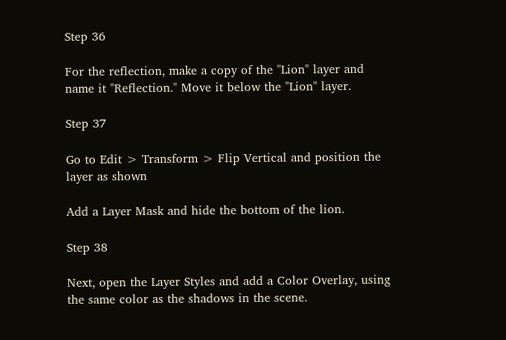Step 36

For the reflection, make a copy of the "Lion" layer and name it "Reflection." Move it below the "Lion" layer.

Step 37

Go to Edit > Transform > Flip Vertical and position the layer as shown

Add a Layer Mask and hide the bottom of the lion.

Step 38

Next, open the Layer Styles and add a Color Overlay, using the same color as the shadows in the scene.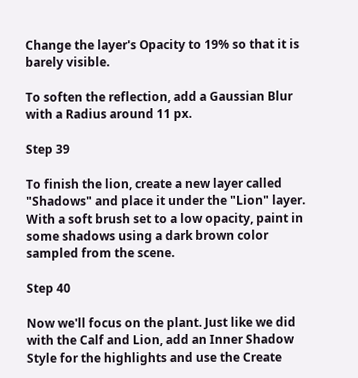Change the layer's Opacity to 19% so that it is barely visible.

To soften the reflection, add a Gaussian Blur with a Radius around 11 px.

Step 39

To finish the lion, create a new layer called "Shadows" and place it under the "Lion" layer. With a soft brush set to a low opacity, paint in some shadows using a dark brown color sampled from the scene.

Step 40

Now we'll focus on the plant. Just like we did with the Calf and Lion, add an Inner Shadow Style for the highlights and use the Create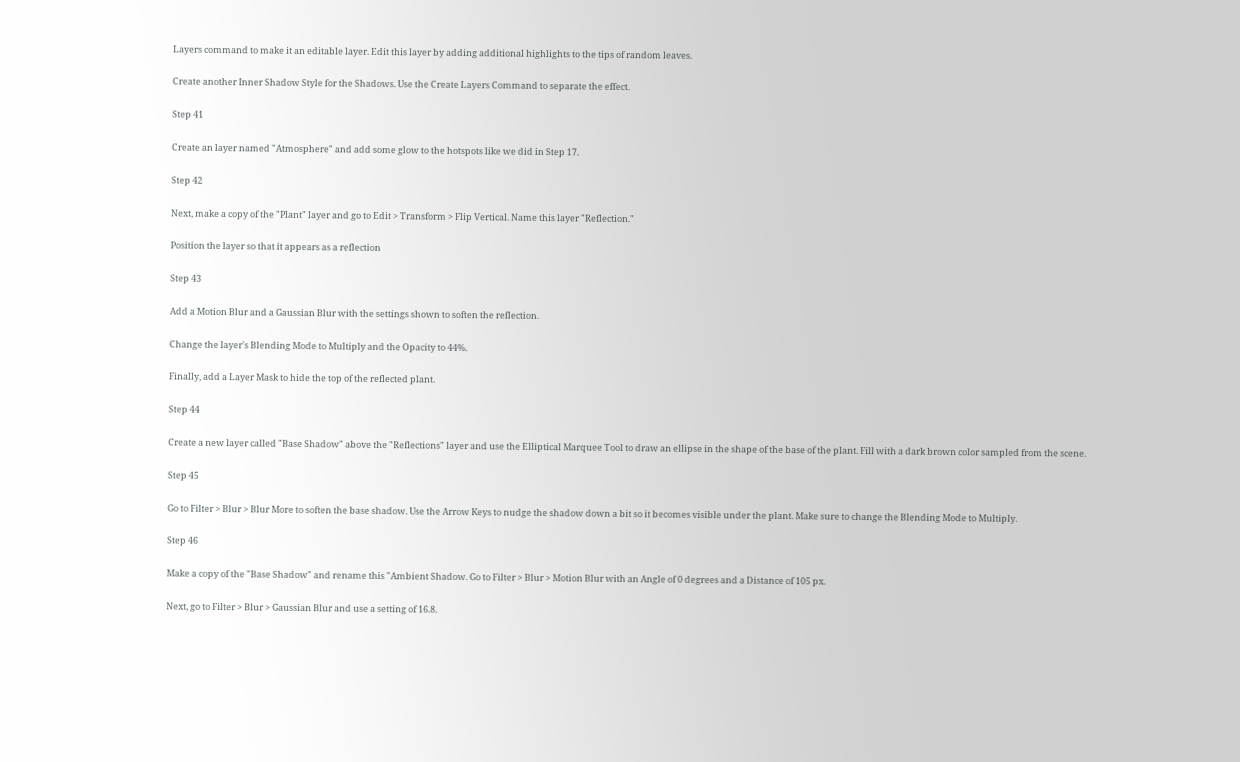Layers command to make it an editable layer. Edit this layer by adding additional highlights to the tips of random leaves.

Create another Inner Shadow Style for the Shadows. Use the Create Layers Command to separate the effect.

Step 41

Create an layer named "Atmosphere" and add some glow to the hotspots like we did in Step 17.

Step 42

Next, make a copy of the "Plant" layer and go to Edit > Transform > Flip Vertical. Name this layer "Reflection."

Position the layer so that it appears as a reflection

Step 43

Add a Motion Blur and a Gaussian Blur with the settings shown to soften the reflection.

Change the layer's Blending Mode to Multiply and the Opacity to 44%.

Finally, add a Layer Mask to hide the top of the reflected plant.

Step 44

Create a new layer called "Base Shadow" above the "Reflections" layer and use the Elliptical Marquee Tool to draw an ellipse in the shape of the base of the plant. Fill with a dark brown color sampled from the scene.

Step 45

Go to Filter > Blur > Blur More to soften the base shadow. Use the Arrow Keys to nudge the shadow down a bit so it becomes visible under the plant. Make sure to change the Blending Mode to Multiply.

Step 46

Make a copy of the "Base Shadow" and rename this "Ambient Shadow. Go to Filter > Blur > Motion Blur with an Angle of 0 degrees and a Distance of 105 px.

Next, go to Filter > Blur > Gaussian Blur and use a setting of 16.8.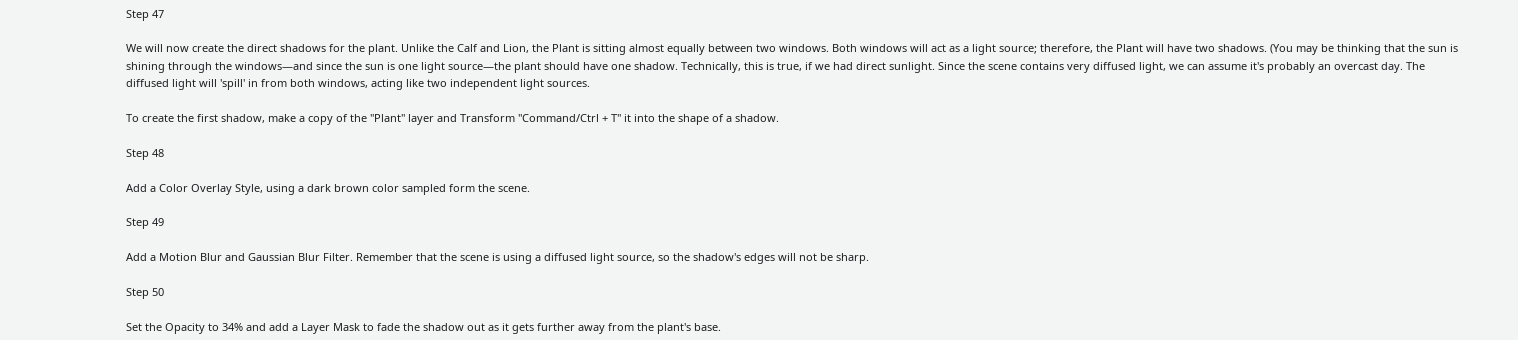Step 47

We will now create the direct shadows for the plant. Unlike the Calf and Lion, the Plant is sitting almost equally between two windows. Both windows will act as a light source; therefore, the Plant will have two shadows. (You may be thinking that the sun is shining through the windows—and since the sun is one light source—the plant should have one shadow. Technically, this is true, if we had direct sunlight. Since the scene contains very diffused light, we can assume it's probably an overcast day. The diffused light will 'spill' in from both windows, acting like two independent light sources.

To create the first shadow, make a copy of the "Plant" layer and Transform "Command/Ctrl + T" it into the shape of a shadow.

Step 48

Add a Color Overlay Style, using a dark brown color sampled form the scene.

Step 49

Add a Motion Blur and Gaussian Blur Filter. Remember that the scene is using a diffused light source, so the shadow's edges will not be sharp.

Step 50

Set the Opacity to 34% and add a Layer Mask to fade the shadow out as it gets further away from the plant's base.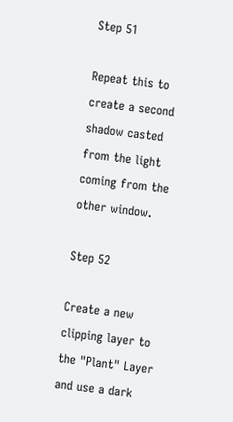Step 51

Repeat this to create a second shadow casted from the light coming from the other window.

Step 52

Create a new clipping layer to the "Plant" Layer and use a dark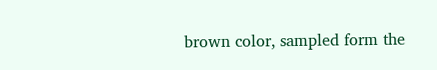brown color, sampled form the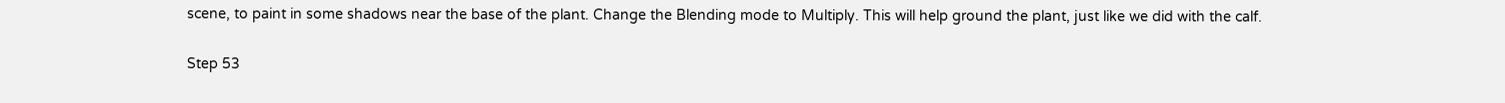scene, to paint in some shadows near the base of the plant. Change the Blending mode to Multiply. This will help ground the plant, just like we did with the calf.

Step 53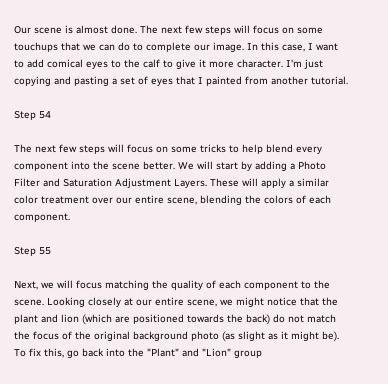Our scene is almost done. The next few steps will focus on some touchups that we can do to complete our image. In this case, I want to add comical eyes to the calf to give it more character. I'm just copying and pasting a set of eyes that I painted from another tutorial.

Step 54

The next few steps will focus on some tricks to help blend every component into the scene better. We will start by adding a Photo Filter and Saturation Adjustment Layers. These will apply a similar color treatment over our entire scene, blending the colors of each component.

Step 55

Next, we will focus matching the quality of each component to the scene. Looking closely at our entire scene, we might notice that the plant and lion (which are positioned towards the back) do not match the focus of the original background photo (as slight as it might be). To fix this, go back into the "Plant" and "Lion" group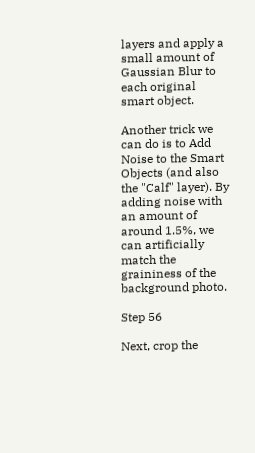layers and apply a small amount of Gaussian Blur to each original smart object.

Another trick we can do is to Add Noise to the Smart Objects (and also the "Calf" layer). By adding noise with an amount of around 1.5%, we can artificially match the graininess of the background photo.

Step 56

Next, crop the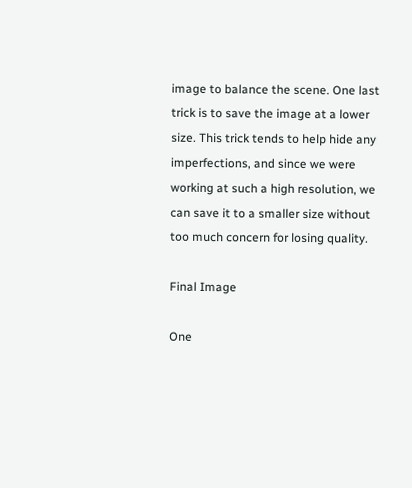image to balance the scene. One last trick is to save the image at a lower size. This trick tends to help hide any imperfections, and since we were working at such a high resolution, we can save it to a smaller size without too much concern for losing quality.

Final Image

One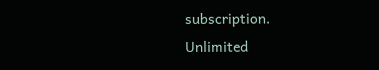subscription.
Unlimited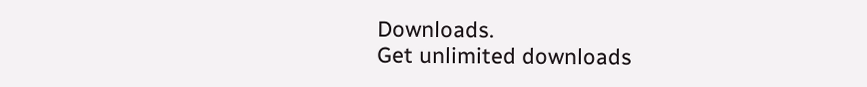Downloads.
Get unlimited downloads